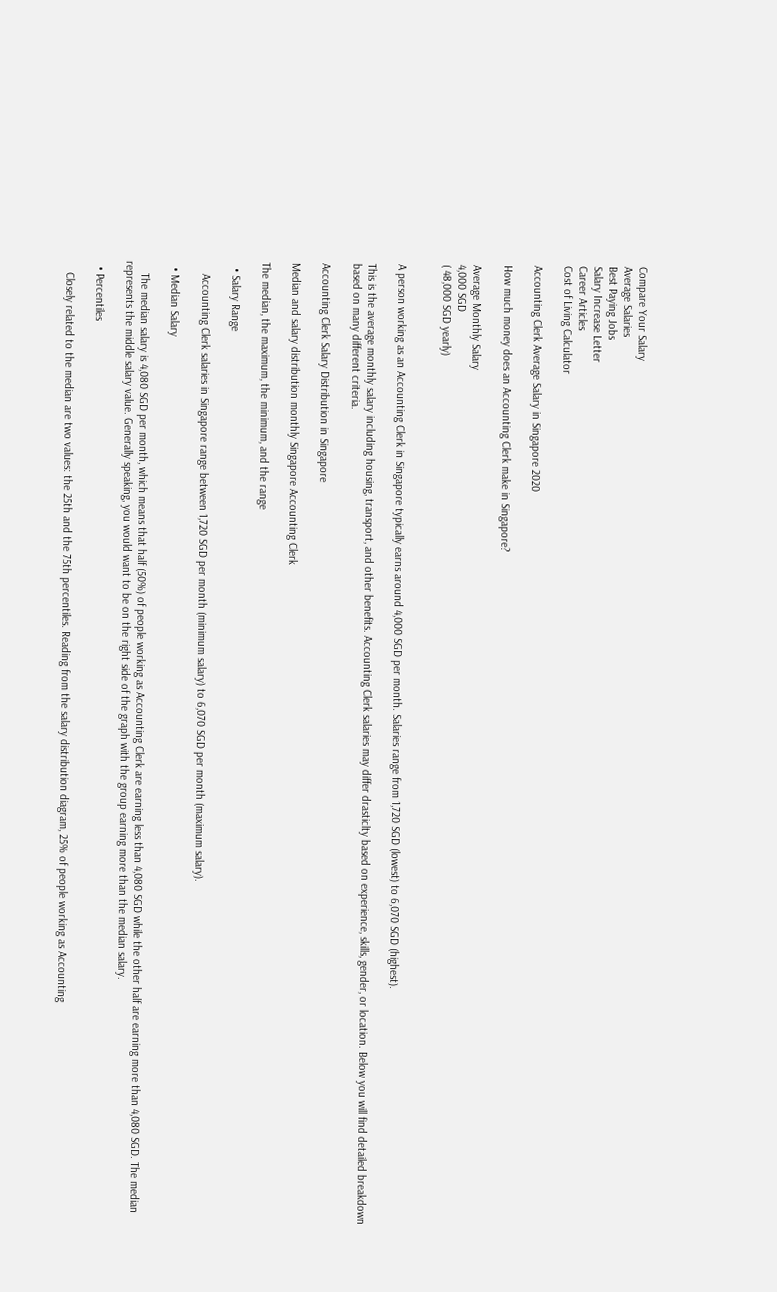Compare Your Salary
Average Salaries
Best Paying Jobs
Salary Increase Letter
Career Articles
Cost of Living Calculator

Accounting Clerk Average Salary in Singapore 2020

How much money does an Accounting Clerk make in Singapore?

Average Monthly Salary
4,000 SGD
( 48,000 SGD yearly)


A person working as an Accounting Clerk in Singapore typically earns around 4,000 SGD per month. Salaries range from 1,720 SGD (lowest) to 6,070 SGD (highest).

This is the average monthly salary including housing, transport, and other benefits. Accounting Clerk salaries may differ drasticlty based on experience, skills, gender, or location. Below you will find detailed breakdown based on many different criteria.

Accounting Clerk Salary Distribution in Singapore

Median and salary distribution monthly Singapore Accounting Clerk

The median, the maximum, the minimum, and the range

  • Salary Range

    Accounting Clerk salaries in Singapore range between 1,720 SGD per month (minimum salary) to 6,070 SGD per month (maximum salary).

  • Median Salary

    The median salary is 4,080 SGD per month, which means that half (50%) of people working as Accounting Clerk are earning less than 4,080 SGD while the other half are earning more than 4,080 SGD. The median represents the middle salary value. Generally speaking, you would want to be on the right side of the graph with the group earning more than the median salary.

  • Percentiles

    Closely related to the median are two values: the 25th and the 75th percentiles. Reading from the salary distribution diagram, 25% of people working as Accounting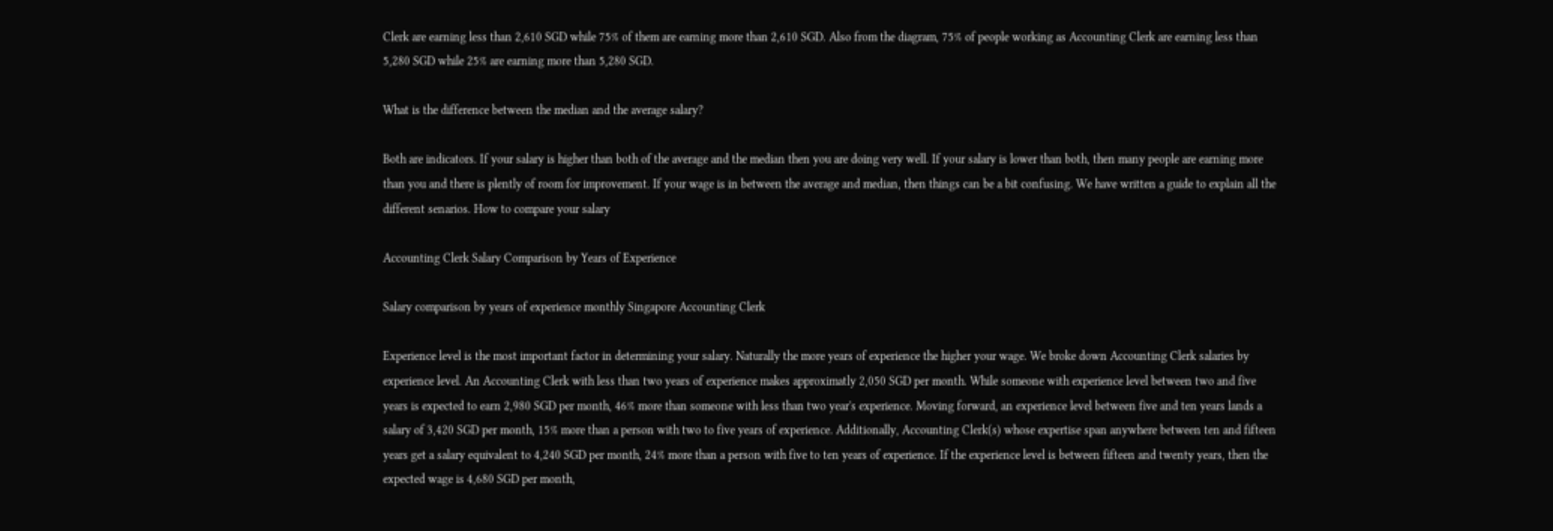Clerk are earning less than 2,610 SGD while 75% of them are earning more than 2,610 SGD. Also from the diagram, 75% of people working as Accounting Clerk are earning less than 5,280 SGD while 25% are earning more than 5,280 SGD.

What is the difference between the median and the average salary?

Both are indicators. If your salary is higher than both of the average and the median then you are doing very well. If your salary is lower than both, then many people are earning more than you and there is plently of room for improvement. If your wage is in between the average and median, then things can be a bit confusing. We have written a guide to explain all the different senarios. How to compare your salary

Accounting Clerk Salary Comparison by Years of Experience

Salary comparison by years of experience monthly Singapore Accounting Clerk

Experience level is the most important factor in determining your salary. Naturally the more years of experience the higher your wage. We broke down Accounting Clerk salaries by experience level. An Accounting Clerk with less than two years of experience makes approximatly 2,050 SGD per month. While someone with experience level between two and five years is expected to earn 2,980 SGD per month, 46% more than someone with less than two year's experience. Moving forward, an experience level between five and ten years lands a salary of 3,420 SGD per month, 15% more than a person with two to five years of experience. Additionally, Accounting Clerk(s) whose expertise span anywhere between ten and fifteen years get a salary equivalent to 4,240 SGD per month, 24% more than a person with five to ten years of experience. If the experience level is between fifteen and twenty years, then the expected wage is 4,680 SGD per month,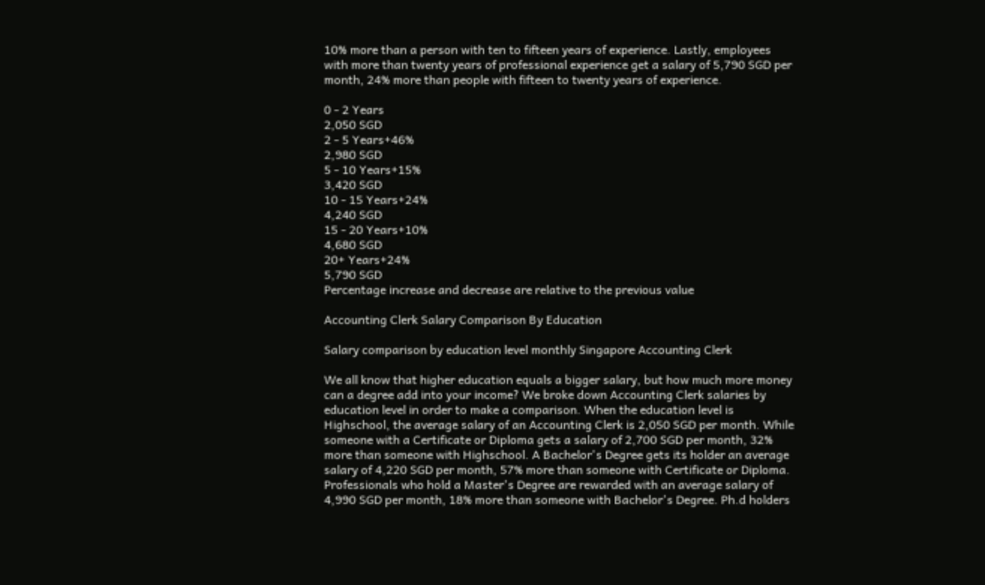10% more than a person with ten to fifteen years of experience. Lastly, employees with more than twenty years of professional experience get a salary of 5,790 SGD per month, 24% more than people with fifteen to twenty years of experience.

0 - 2 Years
2,050 SGD
2 - 5 Years+46%
2,980 SGD
5 - 10 Years+15%
3,420 SGD
10 - 15 Years+24%
4,240 SGD
15 - 20 Years+10%
4,680 SGD
20+ Years+24%
5,790 SGD
Percentage increase and decrease are relative to the previous value

Accounting Clerk Salary Comparison By Education

Salary comparison by education level monthly Singapore Accounting Clerk

We all know that higher education equals a bigger salary, but how much more money can a degree add into your income? We broke down Accounting Clerk salaries by education level in order to make a comparison. When the education level is Highschool, the average salary of an Accounting Clerk is 2,050 SGD per month. While someone with a Certificate or Diploma gets a salary of 2,700 SGD per month, 32% more than someone with Highschool. A Bachelor's Degree gets its holder an average salary of 4,220 SGD per month, 57% more than someone with Certificate or Diploma. Professionals who hold a Master's Degree are rewarded with an average salary of 4,990 SGD per month, 18% more than someone with Bachelor's Degree. Ph.d holders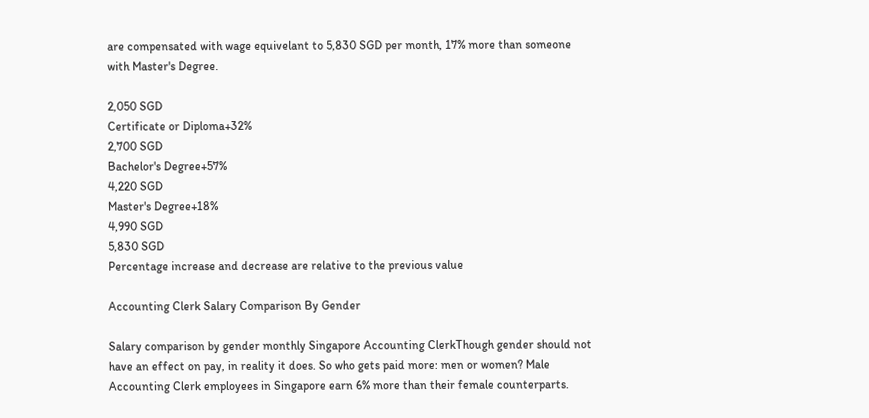are compensated with wage equivelant to 5,830 SGD per month, 17% more than someone with Master's Degree.

2,050 SGD
Certificate or Diploma+32%
2,700 SGD
Bachelor's Degree+57%
4,220 SGD
Master's Degree+18%
4,990 SGD
5,830 SGD
Percentage increase and decrease are relative to the previous value

Accounting Clerk Salary Comparison By Gender

Salary comparison by gender monthly Singapore Accounting ClerkThough gender should not have an effect on pay, in reality it does. So who gets paid more: men or women? Male Accounting Clerk employees in Singapore earn 6% more than their female counterparts.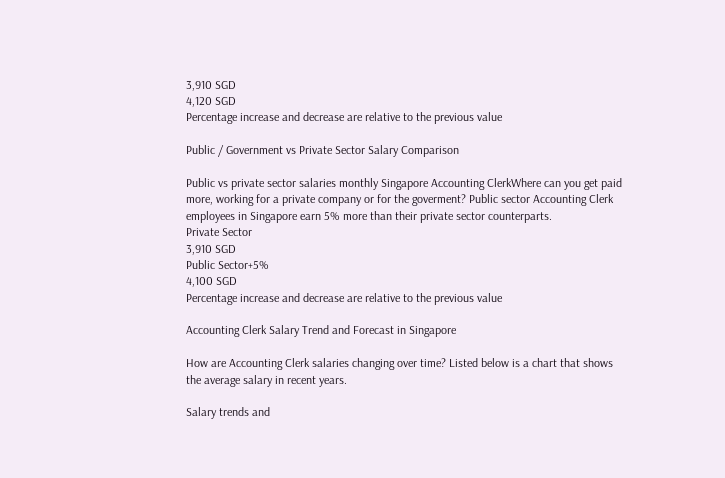3,910 SGD
4,120 SGD
Percentage increase and decrease are relative to the previous value

Public / Government vs Private Sector Salary Comparison

Public vs private sector salaries monthly Singapore Accounting ClerkWhere can you get paid more, working for a private company or for the goverment? Public sector Accounting Clerk employees in Singapore earn 5% more than their private sector counterparts.
Private Sector
3,910 SGD
Public Sector+5%
4,100 SGD
Percentage increase and decrease are relative to the previous value

Accounting Clerk Salary Trend and Forecast in Singapore

How are Accounting Clerk salaries changing over time? Listed below is a chart that shows the average salary in recent years.

Salary trends and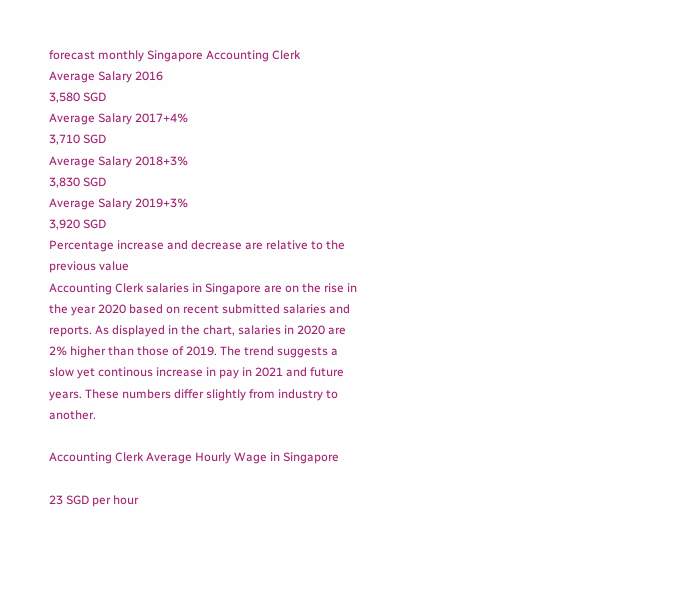forecast monthly Singapore Accounting Clerk
Average Salary 2016
3,580 SGD
Average Salary 2017+4%
3,710 SGD
Average Salary 2018+3%
3,830 SGD
Average Salary 2019+3%
3,920 SGD
Percentage increase and decrease are relative to the previous value
Accounting Clerk salaries in Singapore are on the rise in the year 2020 based on recent submitted salaries and reports. As displayed in the chart, salaries in 2020 are 2% higher than those of 2019. The trend suggests a slow yet continous increase in pay in 2021 and future years. These numbers differ slightly from industry to another.

Accounting Clerk Average Hourly Wage in Singapore

23 SGD per hour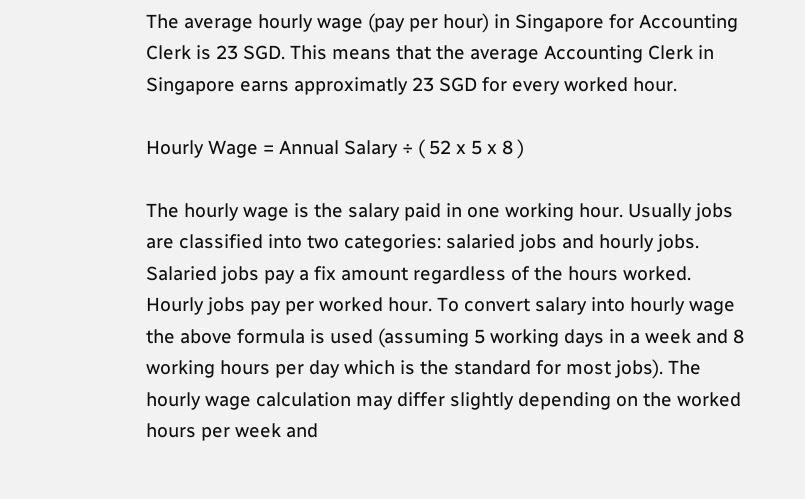The average hourly wage (pay per hour) in Singapore for Accounting Clerk is 23 SGD. This means that the average Accounting Clerk in Singapore earns approximatly 23 SGD for every worked hour.

Hourly Wage = Annual Salary ÷ ( 52 x 5 x 8 )

The hourly wage is the salary paid in one working hour. Usually jobs are classified into two categories: salaried jobs and hourly jobs. Salaried jobs pay a fix amount regardless of the hours worked. Hourly jobs pay per worked hour. To convert salary into hourly wage the above formula is used (assuming 5 working days in a week and 8 working hours per day which is the standard for most jobs). The hourly wage calculation may differ slightly depending on the worked hours per week and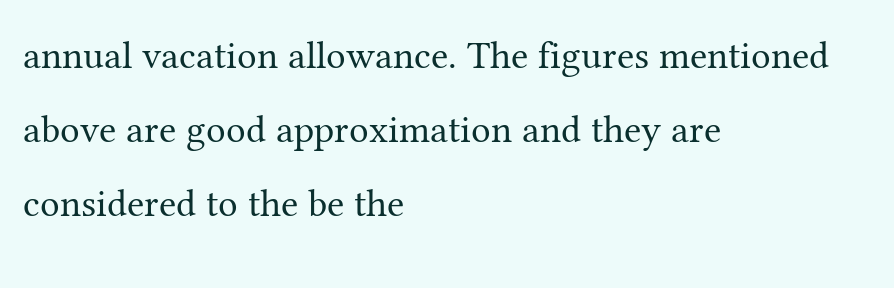annual vacation allowance. The figures mentioned above are good approximation and they are considered to the be the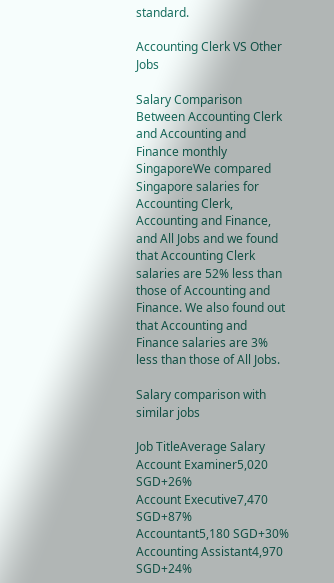standard.

Accounting Clerk VS Other Jobs

Salary Comparison Between Accounting Clerk and Accounting and Finance monthly SingaporeWe compared Singapore salaries for Accounting Clerk, Accounting and Finance, and All Jobs and we found that Accounting Clerk salaries are 52% less than those of Accounting and Finance. We also found out that Accounting and Finance salaries are 3% less than those of All Jobs.

Salary comparison with similar jobs

Job TitleAverage Salary
Account Examiner5,020 SGD+26%
Account Executive7,470 SGD+87%
Accountant5,180 SGD+30%
Accounting Assistant4,970 SGD+24%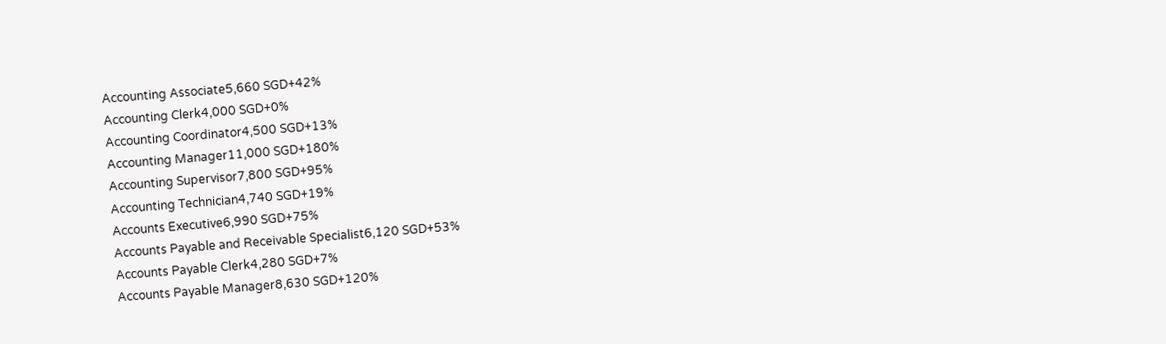Accounting Associate5,660 SGD+42%
Accounting Clerk4,000 SGD+0%
Accounting Coordinator4,500 SGD+13%
Accounting Manager11,000 SGD+180%
Accounting Supervisor7,800 SGD+95%
Accounting Technician4,740 SGD+19%
Accounts Executive6,990 SGD+75%
Accounts Payable and Receivable Specialist6,120 SGD+53%
Accounts Payable Clerk4,280 SGD+7%
Accounts Payable Manager8,630 SGD+120%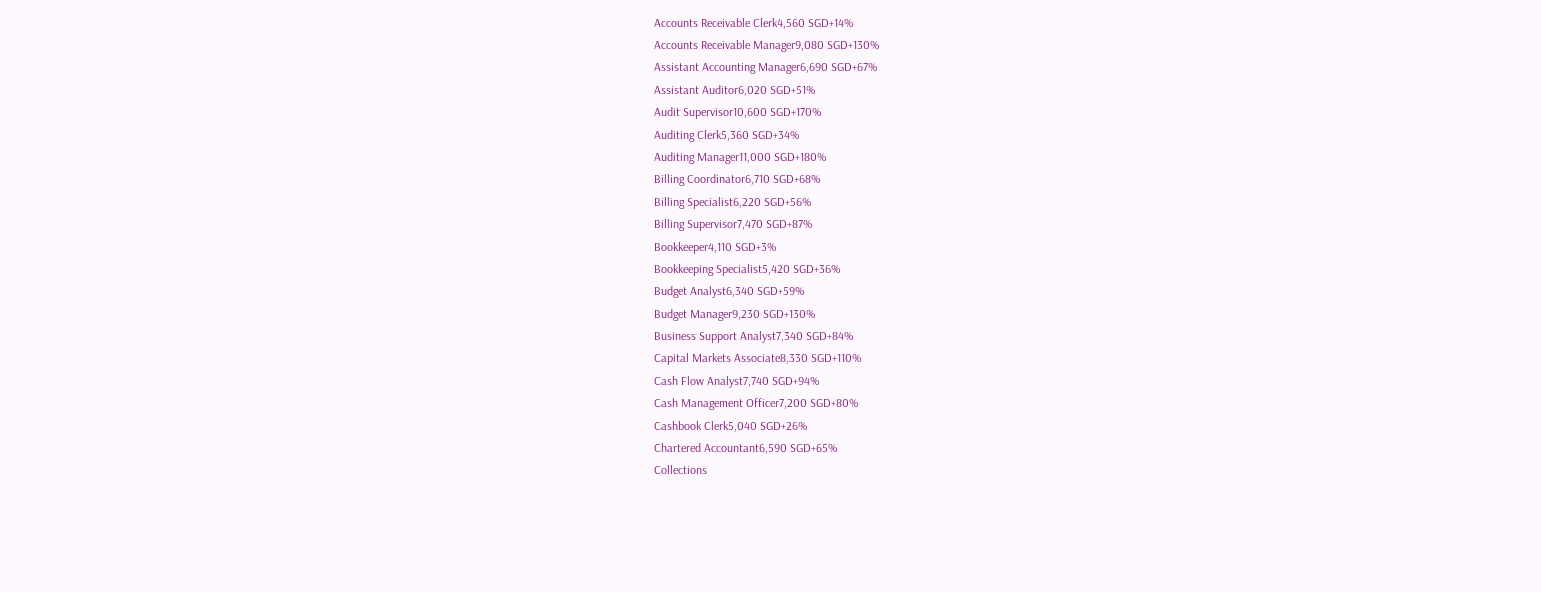Accounts Receivable Clerk4,560 SGD+14%
Accounts Receivable Manager9,080 SGD+130%
Assistant Accounting Manager6,690 SGD+67%
Assistant Auditor6,020 SGD+51%
Audit Supervisor10,600 SGD+170%
Auditing Clerk5,360 SGD+34%
Auditing Manager11,000 SGD+180%
Billing Coordinator6,710 SGD+68%
Billing Specialist6,220 SGD+56%
Billing Supervisor7,470 SGD+87%
Bookkeeper4,110 SGD+3%
Bookkeeping Specialist5,420 SGD+36%
Budget Analyst6,340 SGD+59%
Budget Manager9,230 SGD+130%
Business Support Analyst7,340 SGD+84%
Capital Markets Associate8,330 SGD+110%
Cash Flow Analyst7,740 SGD+94%
Cash Management Officer7,200 SGD+80%
Cashbook Clerk5,040 SGD+26%
Chartered Accountant6,590 SGD+65%
Collections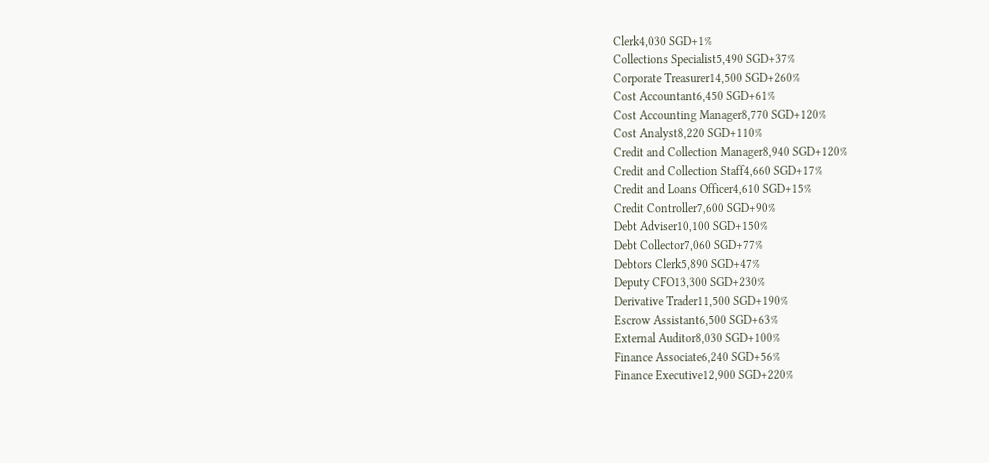Clerk4,030 SGD+1%
Collections Specialist5,490 SGD+37%
Corporate Treasurer14,500 SGD+260%
Cost Accountant6,450 SGD+61%
Cost Accounting Manager8,770 SGD+120%
Cost Analyst8,220 SGD+110%
Credit and Collection Manager8,940 SGD+120%
Credit and Collection Staff4,660 SGD+17%
Credit and Loans Officer4,610 SGD+15%
Credit Controller7,600 SGD+90%
Debt Adviser10,100 SGD+150%
Debt Collector7,060 SGD+77%
Debtors Clerk5,890 SGD+47%
Deputy CFO13,300 SGD+230%
Derivative Trader11,500 SGD+190%
Escrow Assistant6,500 SGD+63%
External Auditor8,030 SGD+100%
Finance Associate6,240 SGD+56%
Finance Executive12,900 SGD+220%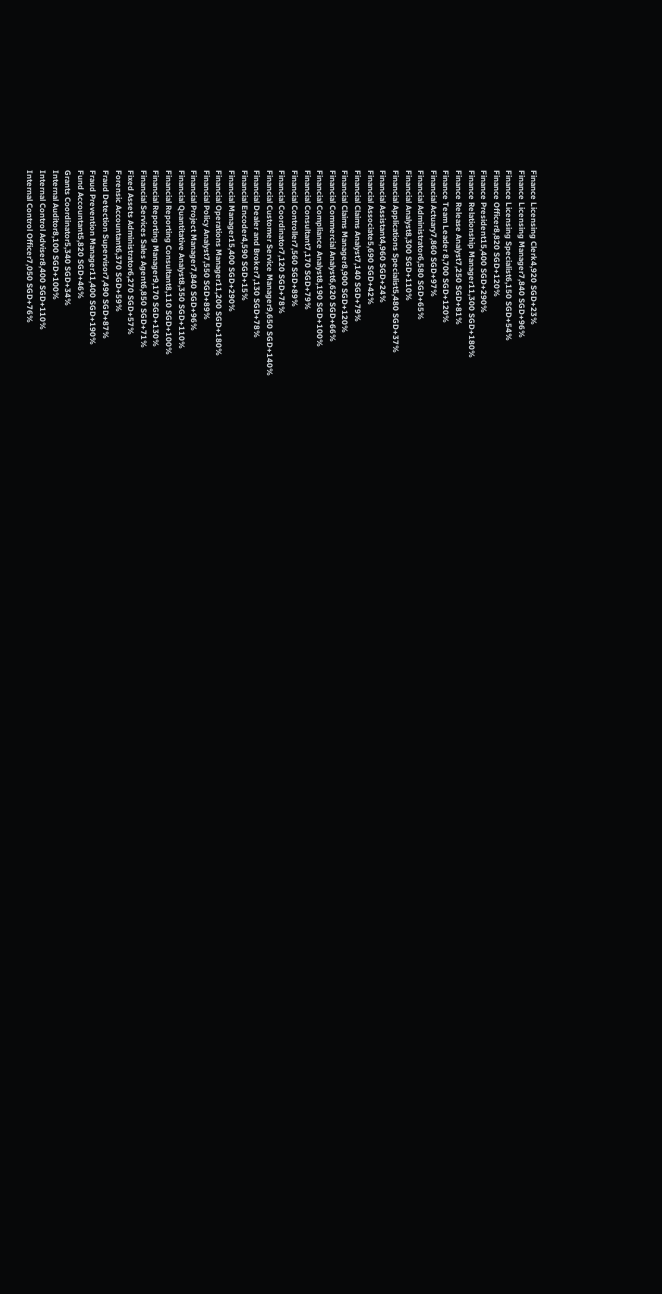Finance Licensing Clerk4,920 SGD+23%
Finance Licensing Manager7,840 SGD+96%
Finance Licensing Specialist6,150 SGD+54%
Finance Officer8,820 SGD+120%
Finance President15,400 SGD+290%
Finance Relationship Manager11,300 SGD+180%
Finance Release Analyst7,250 SGD+81%
Finance Team Leader 8,700 SGD+120%
Financial Actuary7,860 SGD+97%
Financial Administrator6,580 SGD+65%
Financial Analyst8,300 SGD+110%
Financial Applications Specialist5,480 SGD+37%
Financial Assistant4,960 SGD+24%
Financial Associate5,690 SGD+42%
Financial Claims Analyst7,140 SGD+79%
Financial Claims Manager8,900 SGD+120%
Financial Commercial Analyst6,620 SGD+66%
Financial Compliance Analyst8,190 SGD+100%
Financial Consultant7,170 SGD+79%
Financial Controller7,560 SGD+89%
Financial Coordinator7,120 SGD+78%
Financial Customer Service Manager9,650 SGD+140%
Financial Dealer and Broker7,130 SGD+78%
Financial Encoder4,590 SGD+15%
Financial Manager15,400 SGD+290%
Financial Operations Manager11,200 SGD+180%
Financial Policy Analyst7,550 SGD+89%
Financial Project Manager7,840 SGD+96%
Financial Quantitative Analyst8,350 SGD+110%
Financial Reporting Consultant8,110 SGD+100%
Financial Reporting Manager9,170 SGD+130%
Financial Services Sales Agent6,850 SGD+71%
Fixed Assets Administrator6,270 SGD+57%
Forensic Accountant6,370 SGD+59%
Fraud Detection Supervisor7,490 SGD+87%
Fraud Prevention Manager11,400 SGD+190%
Fund Accountant5,820 SGD+46%
Grants Coordinator5,340 SGD+34%
Internal Auditor8,100 SGD+100%
Internal Control Adviser8,400 SGD+110%
Internal Control Officer7,050 SGD+76%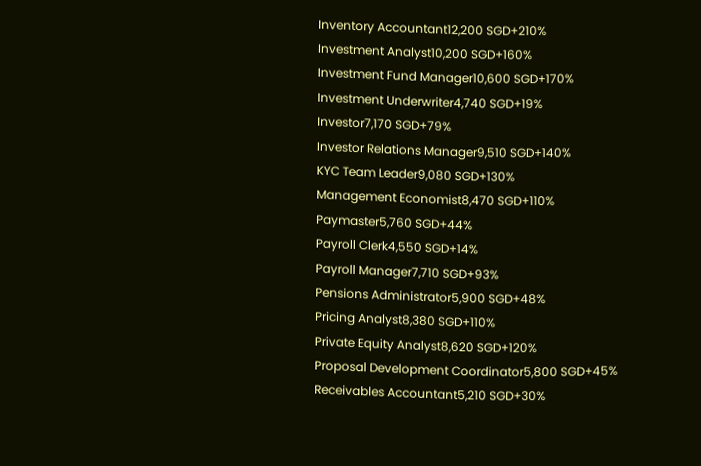Inventory Accountant12,200 SGD+210%
Investment Analyst10,200 SGD+160%
Investment Fund Manager10,600 SGD+170%
Investment Underwriter4,740 SGD+19%
Investor7,170 SGD+79%
Investor Relations Manager9,510 SGD+140%
KYC Team Leader9,080 SGD+130%
Management Economist8,470 SGD+110%
Paymaster5,760 SGD+44%
Payroll Clerk4,550 SGD+14%
Payroll Manager7,710 SGD+93%
Pensions Administrator5,900 SGD+48%
Pricing Analyst8,380 SGD+110%
Private Equity Analyst8,620 SGD+120%
Proposal Development Coordinator5,800 SGD+45%
Receivables Accountant5,210 SGD+30%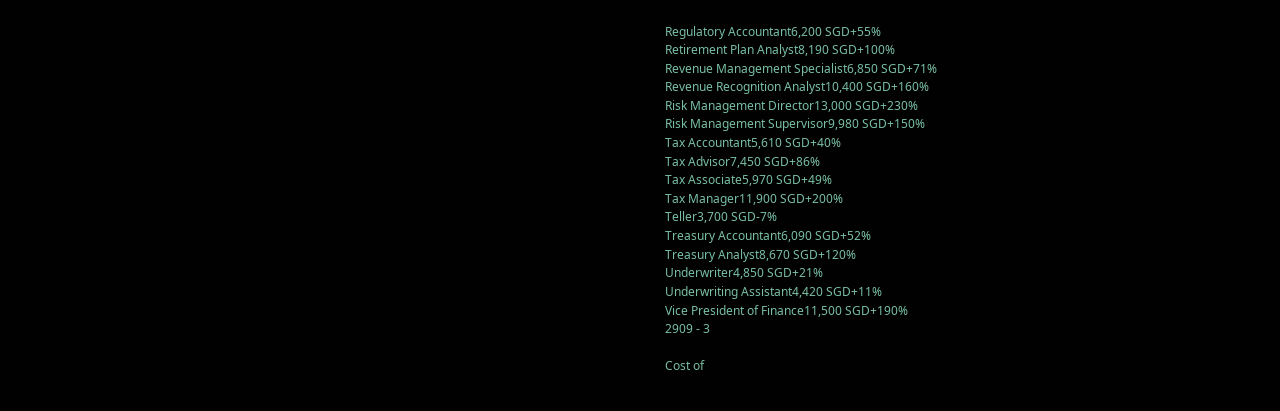Regulatory Accountant6,200 SGD+55%
Retirement Plan Analyst8,190 SGD+100%
Revenue Management Specialist6,850 SGD+71%
Revenue Recognition Analyst10,400 SGD+160%
Risk Management Director13,000 SGD+230%
Risk Management Supervisor9,980 SGD+150%
Tax Accountant5,610 SGD+40%
Tax Advisor7,450 SGD+86%
Tax Associate5,970 SGD+49%
Tax Manager11,900 SGD+200%
Teller3,700 SGD-7%
Treasury Accountant6,090 SGD+52%
Treasury Analyst8,670 SGD+120%
Underwriter4,850 SGD+21%
Underwriting Assistant4,420 SGD+11%
Vice President of Finance11,500 SGD+190%
2909 - 3

Cost of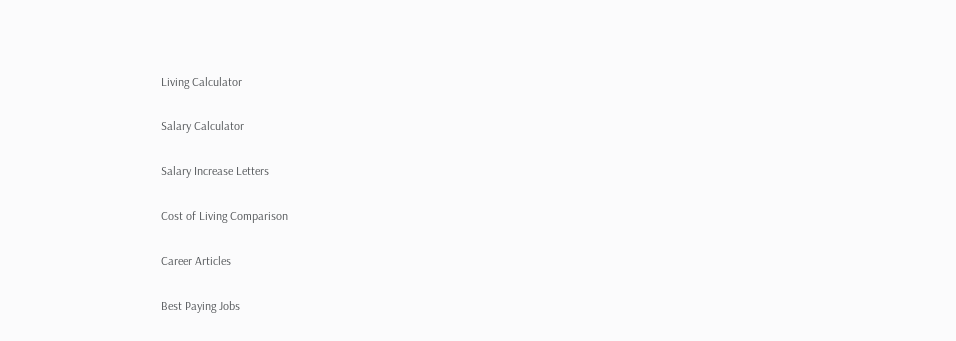Living Calculator

Salary Calculator

Salary Increase Letters

Cost of Living Comparison

Career Articles

Best Paying Jobs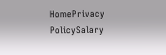HomePrivacy PolicySalary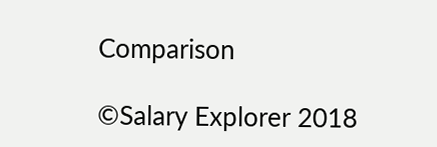Comparison

©Salary Explorer 2018